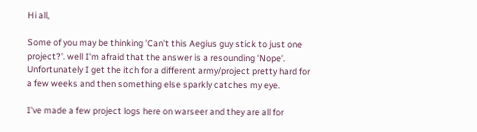Hi all,

Some of you may be thinking 'Can't this Aegius guy stick to just one project?'. well I'm afraid that the answer is a resounding 'Nope'. Unfortunately I get the itch for a different army/project pretty hard for a few weeks and then something else sparkly catches my eye.

I've made a few project logs here on warseer and they are all for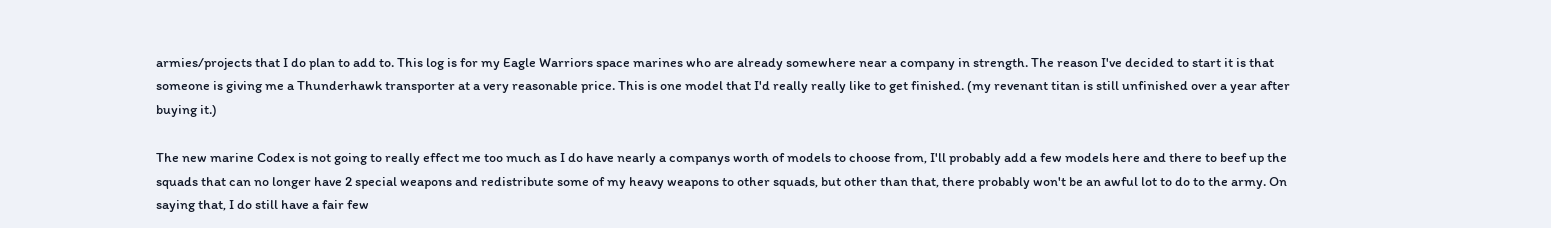armies/projects that I do plan to add to. This log is for my Eagle Warriors space marines who are already somewhere near a company in strength. The reason I've decided to start it is that someone is giving me a Thunderhawk transporter at a very reasonable price. This is one model that I'd really really like to get finished. (my revenant titan is still unfinished over a year after buying it.)

The new marine Codex is not going to really effect me too much as I do have nearly a companys worth of models to choose from, I'll probably add a few models here and there to beef up the squads that can no longer have 2 special weapons and redistribute some of my heavy weapons to other squads, but other than that, there probably won't be an awful lot to do to the army. On saying that, I do still have a fair few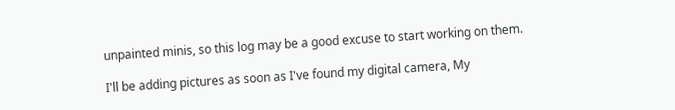unpainted minis, so this log may be a good excuse to start working on them.

I'll be adding pictures as soon as I've found my digital camera, My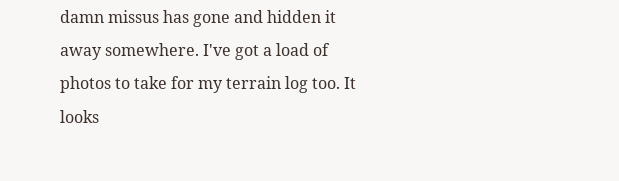damn missus has gone and hidden it away somewhere. I've got a load of photos to take for my terrain log too. It looks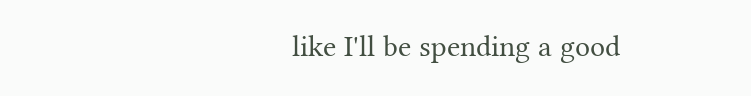like I'll be spending a good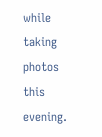while taking photos this evening.